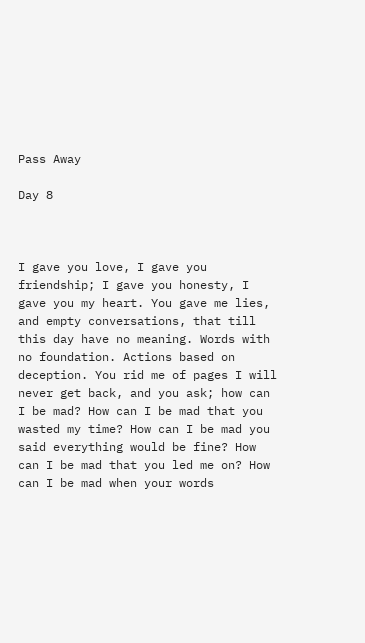Pass Away

Day 8



I gave you love, I gave you friendship; I gave you honesty, I gave you my heart. You gave me lies, and empty conversations, that till this day have no meaning. Words with no foundation. Actions based on deception. You rid me of pages I will never get back, and you ask; how can I be mad? How can I be mad that you wasted my time? How can I be mad you said everything would be fine? How can I be mad that you led me on? How can I be mad when your words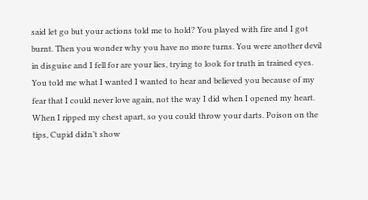said let go but your actions told me to hold? You played with fire and I got burnt. Then you wonder why you have no more turns. You were another devil in disguise and I fell for are your lies, trying to look for truth in trained eyes. You told me what I wanted I wanted to hear and believed you because of my fear that I could never love again, not the way I did when I opened my heart. When I ripped my chest apart, so you could throw your darts. Poison on the tips, Cupid didn’t show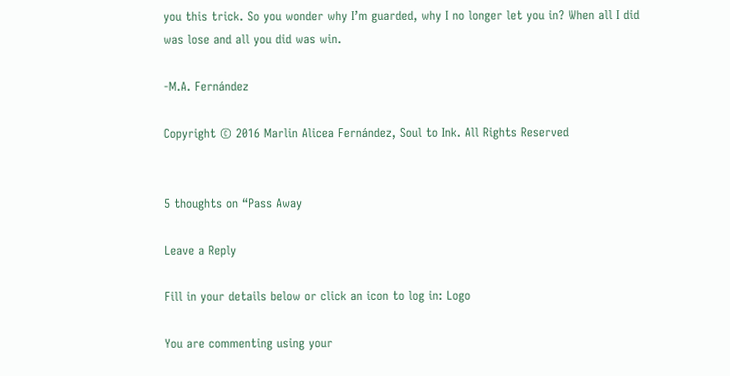you this trick. So you wonder why I’m guarded, why I no longer let you in? When all I did was lose and all you did was win.

-M.A. Fernández

Copyright © 2016 Marlin Alicea Fernández, Soul to Ink. All Rights Reserved


5 thoughts on “Pass Away

Leave a Reply

Fill in your details below or click an icon to log in: Logo

You are commenting using your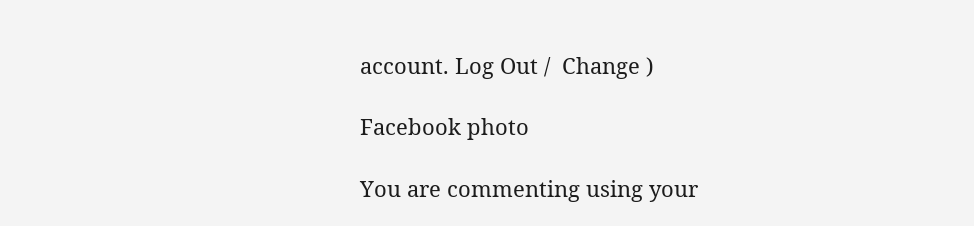account. Log Out /  Change )

Facebook photo

You are commenting using your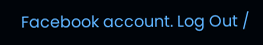Facebook account. Log Out /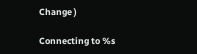Change )

Connecting to %s